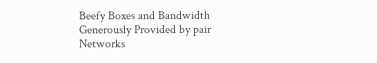Beefy Boxes and Bandwidth Generously Provided by pair Networks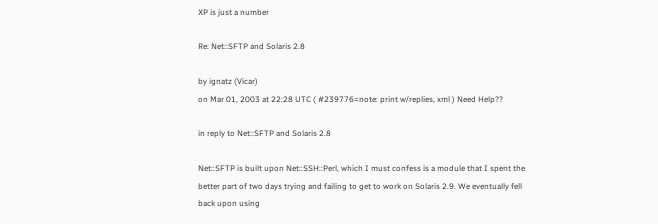XP is just a number

Re: Net::SFTP and Solaris 2.8

by ignatz (Vicar)
on Mar 01, 2003 at 22:28 UTC ( #239776=note: print w/replies, xml ) Need Help??

in reply to Net::SFTP and Solaris 2.8

Net::SFTP is built upon Net::SSH::Perl, which I must confess is a module that I spent the better part of two days trying and failing to get to work on Solaris 2.9. We eventually fell back upon using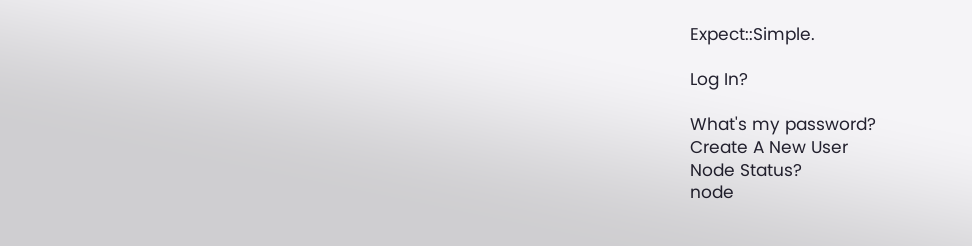Expect::Simple.

Log In?

What's my password?
Create A New User
Node Status?
node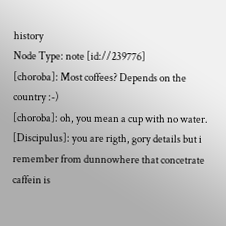history
Node Type: note [id://239776]
[choroba]: Most coffees? Depends on the country :-)
[choroba]: oh, you mean a cup with no water.
[Discipulus]: you are rigth, gory details but i remember from dunnowhere that concetrate caffein is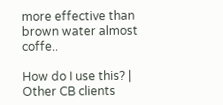more effective than brown water almost coffe..

How do I use this? | Other CB clients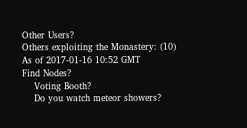Other Users?
Others exploiting the Monastery: (10)
As of 2017-01-16 10:52 GMT
Find Nodes?
    Voting Booth?
    Do you watch meteor showers?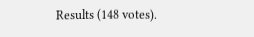Results (148 votes).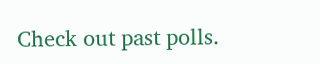Check out past polls.